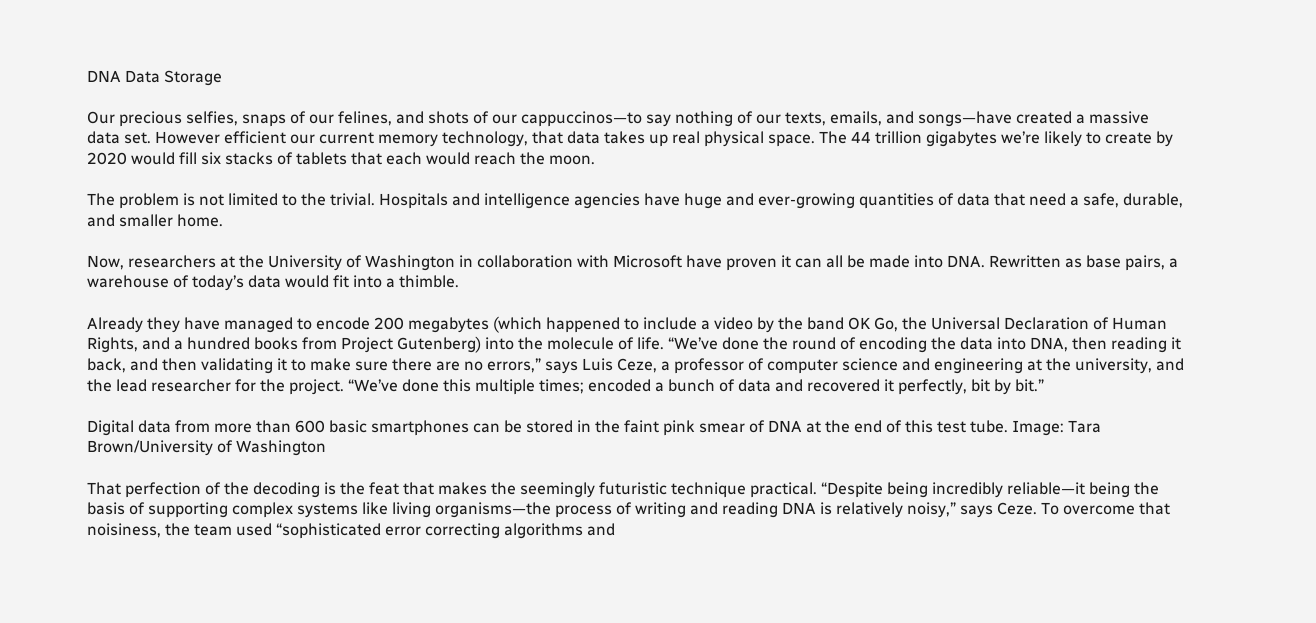DNA Data Storage

Our precious selfies, snaps of our felines, and shots of our cappuccinos—to say nothing of our texts, emails, and songs—have created a massive data set. However efficient our current memory technology, that data takes up real physical space. The 44 trillion gigabytes we’re likely to create by 2020 would fill six stacks of tablets that each would reach the moon.

The problem is not limited to the trivial. Hospitals and intelligence agencies have huge and ever-growing quantities of data that need a safe, durable, and smaller home.

Now, researchers at the University of Washington in collaboration with Microsoft have proven it can all be made into DNA. Rewritten as base pairs, a warehouse of today’s data would fit into a thimble.

Already they have managed to encode 200 megabytes (which happened to include a video by the band OK Go, the Universal Declaration of Human Rights, and a hundred books from Project Gutenberg) into the molecule of life. “We’ve done the round of encoding the data into DNA, then reading it back, and then validating it to make sure there are no errors,” says Luis Ceze, a professor of computer science and engineering at the university, and the lead researcher for the project. “We’ve done this multiple times; encoded a bunch of data and recovered it perfectly, bit by bit.”

Digital data from more than 600 basic smartphones can be stored in the faint pink smear of DNA at the end of this test tube. Image: Tara Brown/University of Washington

That perfection of the decoding is the feat that makes the seemingly futuristic technique practical. “Despite being incredibly reliable—it being the basis of supporting complex systems like living organisms—the process of writing and reading DNA is relatively noisy,” says Ceze. To overcome that noisiness, the team used “sophisticated error correcting algorithms and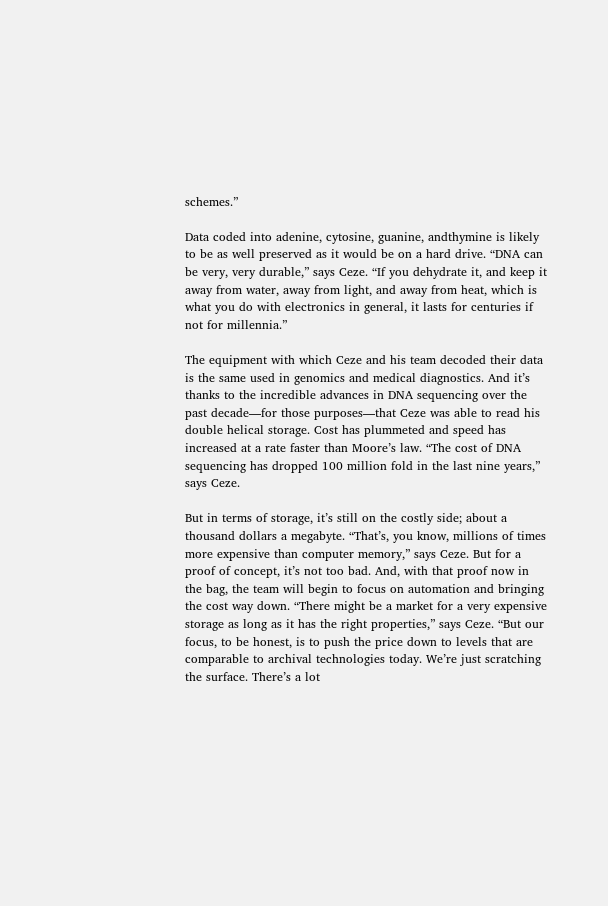schemes.”

Data coded into adenine, cytosine, guanine, andthymine is likely to be as well preserved as it would be on a hard drive. “DNA can be very, very durable,” says Ceze. “If you dehydrate it, and keep it away from water, away from light, and away from heat, which is what you do with electronics in general, it lasts for centuries if not for millennia.”

The equipment with which Ceze and his team decoded their data is the same used in genomics and medical diagnostics. And it’s thanks to the incredible advances in DNA sequencing over the past decade—for those purposes—that Ceze was able to read his double helical storage. Cost has plummeted and speed has increased at a rate faster than Moore’s law. “The cost of DNA sequencing has dropped 100 million fold in the last nine years,” says Ceze.

But in terms of storage, it’s still on the costly side; about a thousand dollars a megabyte. “That’s, you know, millions of times more expensive than computer memory,” says Ceze. But for a proof of concept, it’s not too bad. And, with that proof now in the bag, the team will begin to focus on automation and bringing the cost way down. “There might be a market for a very expensive storage as long as it has the right properties,” says Ceze. “But our focus, to be honest, is to push the price down to levels that are comparable to archival technologies today. We’re just scratching the surface. There’s a lot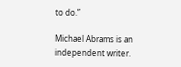to do.”

Michael Abrams is an independent writer.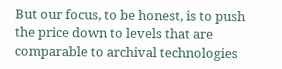But our focus, to be honest, is to push the price down to levels that are comparable to archival technologies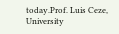today.Prof. Luis Ceze, University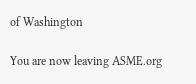of Washington

You are now leaving ASME.org